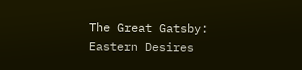The Great Gatsby: Eastern Desires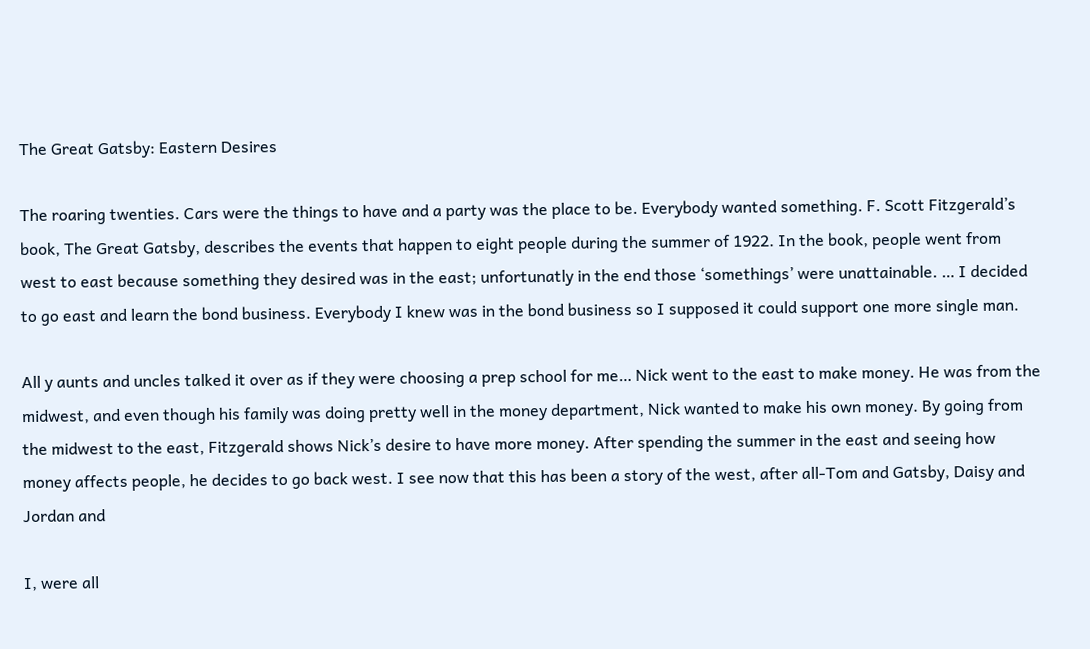The Great Gatsby: Eastern Desires

The roaring twenties. Cars were the things to have and a party was the place to be. Everybody wanted something. F. Scott Fitzgerald’s book, The Great Gatsby, describes the events that happen to eight people during the summer of 1922. In the book, people went from west to east because something they desired was in the east; unfortunatly in the end those ‘somethings’ were unattainable. … I decided to go east and learn the bond business. Everybody I knew was in the bond business so I supposed it could support one more single man.

All y aunts and uncles talked it over as if they were choosing a prep school for me… Nick went to the east to make money. He was from the midwest, and even though his family was doing pretty well in the money department, Nick wanted to make his own money. By going from the midwest to the east, Fitzgerald shows Nick’s desire to have more money. After spending the summer in the east and seeing how money affects people, he decides to go back west. I see now that this has been a story of the west, after all-Tom and Gatsby, Daisy and Jordan and

I, were all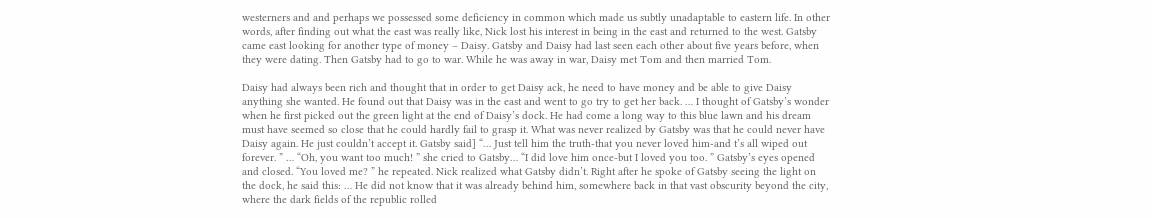westerners and and perhaps we possessed some deficiency in common which made us subtly unadaptable to eastern life. In other words, after finding out what the east was really like, Nick lost his interest in being in the east and returned to the west. Gatsby came east looking for another type of money – Daisy. Gatsby and Daisy had last seen each other about five years before, when they were dating. Then Gatsby had to go to war. While he was away in war, Daisy met Tom and then married Tom.

Daisy had always been rich and thought that in order to get Daisy ack, he need to have money and be able to give Daisy anything she wanted. He found out that Daisy was in the east and went to go try to get her back. … I thought of Gatsby’s wonder when he first picked out the green light at the end of Daisy’s dock. He had come a long way to this blue lawn and his dream must have seemed so close that he could hardly fail to grasp it. What was never realized by Gatsby was that he could never have Daisy again. He just couldn’t accept it. Gatsby said] “… Just tell him the truth-that you never loved him-and t’s all wiped out forever. ” … “Oh, you want too much! ” she cried to Gatsby… “I did love him once-but I loved you too. ” Gatsby’s eyes opened and closed. “You loved me? ” he repeated. Nick realized what Gatsby didn’t. Right after he spoke of Gatsby seeing the light on the dock, he said this: … He did not know that it was already behind him, somewhere back in that vast obscurity beyond the city, where the dark fields of the republic rolled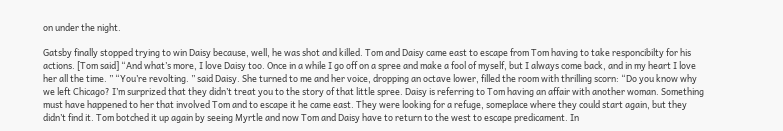on under the night.

Gatsby finally stopped trying to win Daisy because, well, he was shot and killed. Tom and Daisy came east to escape from Tom having to take responcibilty for his actions. [Tom said] “And what’s more, I love Daisy too. Once in a while I go off on a spree and make a fool of myself, but I always come back, and in my heart I love her all the time. ” “You’re revolting. ” said Daisy. She turned to me and her voice, dropping an octave lower, filled the room with thrilling scorn: “Do you know why we left Chicago? I’m surprized that they didn’t treat you to the story of that little spree. Daisy is referring to Tom having an affair with another woman. Something must have happened to her that involved Tom and to escape it he came east. They were looking for a refuge, someplace where they could start again, but they didn’t find it. Tom botched it up again by seeing Myrtle and now Tom and Daisy have to return to the west to escape predicament. In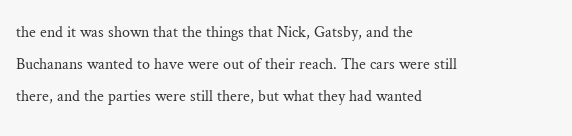the end it was shown that the things that Nick, Gatsby, and the Buchanans wanted to have were out of their reach. The cars were still there, and the parties were still there, but what they had wanted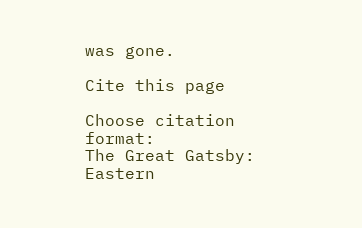was gone.

Cite this page

Choose citation format:
The Great Gatsby: Eastern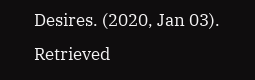Desires. (2020, Jan 03). Retrieved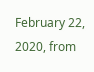February 22, 2020, from